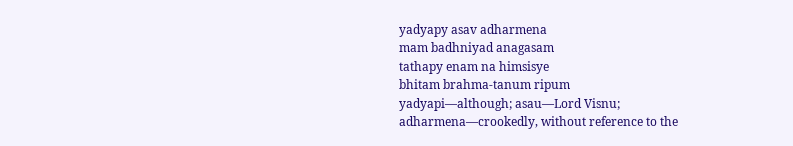yadyapy asav adharmena
mam badhniyad anagasam
tathapy enam na himsisye
bhitam brahma-tanum ripum
yadyapi—although; asau—Lord Visnu; adharmena—crookedly, without reference to the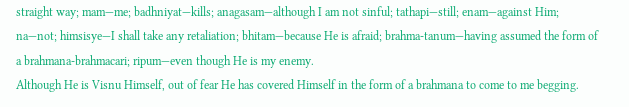straight way; mam—me; badhniyat—kills; anagasam—although I am not sinful; tathapi—still; enam—against Him; na—not; himsisye—I shall take any retaliation; bhitam—because He is afraid; brahma-tanum—having assumed the form of a brahmana-brahmacari; ripum—even though He is my enemy.
Although He is Visnu Himself, out of fear He has covered Himself in the form of a brahmana to come to me begging.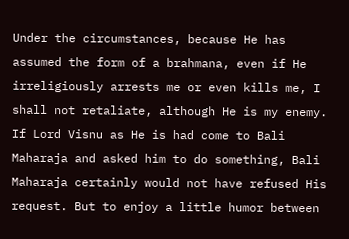Under the circumstances, because He has assumed the form of a brahmana, even if He irreligiously arrests me or even kills me, I shall not retaliate, although He is my enemy.
If Lord Visnu as He is had come to Bali Maharaja and asked him to do something, Bali Maharaja certainly would not have refused His request. But to enjoy a little humor between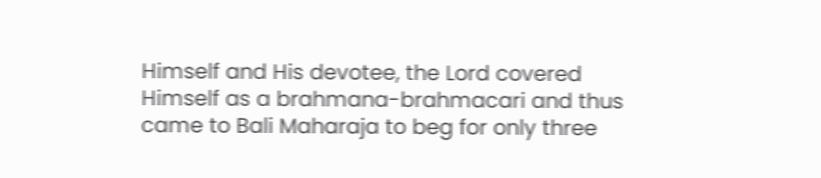Himself and His devotee, the Lord covered Himself as a brahmana-brahmacari and thus came to Bali Maharaja to beg for only three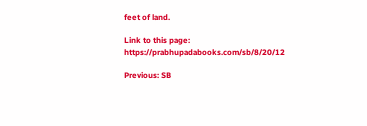feet of land.

Link to this page: https://prabhupadabooks.com/sb/8/20/12

Previous: SB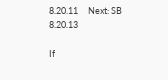8.20.11     Next: SB 8.20.13

If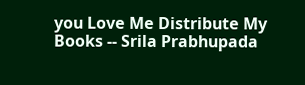you Love Me Distribute My Books -- Srila Prabhupada